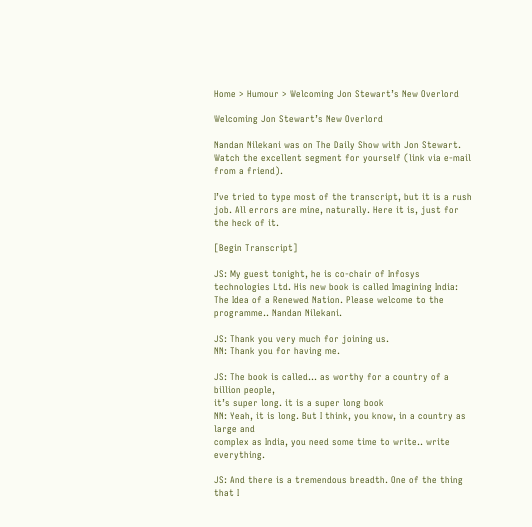Home > Humour > Welcoming Jon Stewart’s New Overlord

Welcoming Jon Stewart’s New Overlord

Nandan Nilekani was on The Daily Show with Jon Stewart. Watch the excellent segment for yourself (link via e-mail from a friend).

I’ve tried to type most of the transcript, but it is a rush job. All errors are mine, naturally. Here it is, just for the heck of it.

[Begin Transcript]

JS: My guest tonight, he is co-chair of Infosys technologies Ltd. His new book is called Imagining India: The Idea of a Renewed Nation. Please welcome to the programme.. Nandan Nilekani.

JS: Thank you very much for joining us.
NN: Thank you for having me.

JS: The book is called… as worthy for a country of a billion people,
it’s super long. it is a super long book
NN: Yeah, it is long. But I think, you know, in a country as large and
complex as India, you need some time to write.. write everything.

JS: And there is a tremendous breadth. One of the thing that I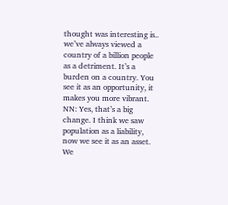thought was interesting is.. we’ve always viewed a country of a billion people as a detriment. It’s a burden on a country. You see it as an opportunity, it makes you more vibrant.
NN: Yes, that’s a big change. I think we saw population as a liability, now we see it as an asset. We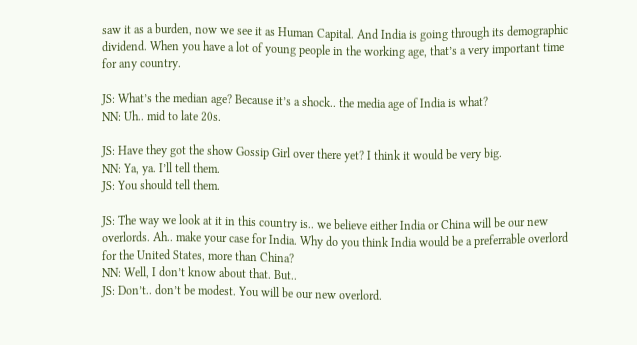saw it as a burden, now we see it as Human Capital. And India is going through its demographic dividend. When you have a lot of young people in the working age, that’s a very important time for any country.

JS: What’s the median age? Because it’s a shock.. the media age of India is what?
NN: Uh.. mid to late 20s.

JS: Have they got the show Gossip Girl over there yet? I think it would be very big.
NN: Ya, ya. I’ll tell them.
JS: You should tell them.

JS: The way we look at it in this country is.. we believe either India or China will be our new overlords. Ah.. make your case for India. Why do you think India would be a preferrable overlord for the United States, more than China?
NN: Well, I don’t know about that. But..
JS: Don’t.. don’t be modest. You will be our new overlord.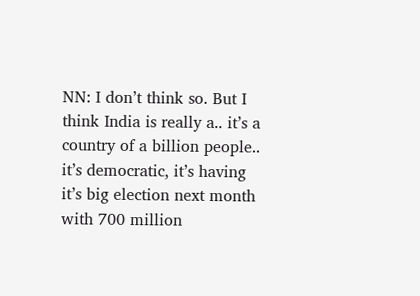NN: I don’t think so. But I think India is really a.. it’s a country of a billion people.. it’s democratic, it’s having it’s big election next month with 700 million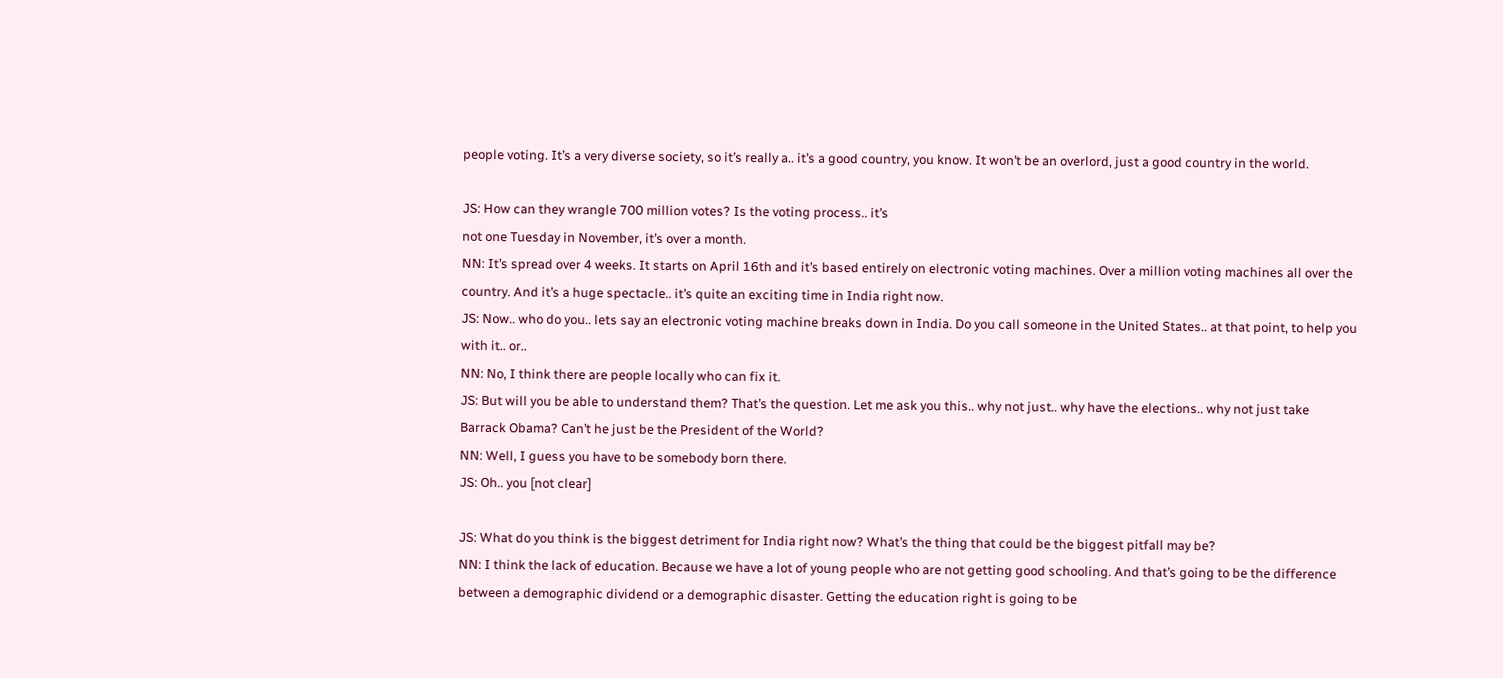people voting. It’s a very diverse society, so it’s really a.. it’s a good country, you know. It won’t be an overlord, just a good country in the world.

JS: How can they wrangle 700 million votes? Is the voting process.. it’s
not one Tuesday in November, it’s over a month.
NN: It’s spread over 4 weeks. It starts on April 16th and it’s based entirely on electronic voting machines. Over a million voting machines all over the country. And it’s a huge spectacle.. it’s quite an exciting time in India right now.
JS: Now.. who do you.. lets say an electronic voting machine breaks down in India. Do you call someone in the United States.. at that point, to help you with it.. or..
NN: No, I think there are people locally who can fix it.
JS: But will you be able to understand them? That’s the question. Let me ask you this.. why not just.. why have the elections.. why not just take Barrack Obama? Can’t he just be the President of the World?
NN: Well, I guess you have to be somebody born there.
JS: Oh.. you [not clear]

JS: What do you think is the biggest detriment for India right now? What’s the thing that could be the biggest pitfall may be?
NN: I think the lack of education. Because we have a lot of young people who are not getting good schooling. And that’s going to be the difference between a demographic dividend or a demographic disaster. Getting the education right is going to be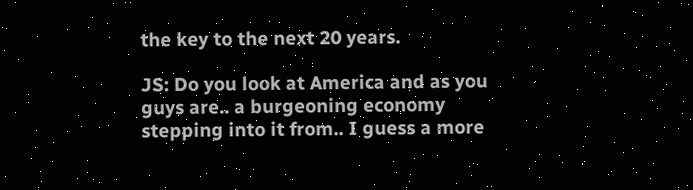the key to the next 20 years.

JS: Do you look at America and as you guys are.. a burgeoning economy stepping into it from.. I guess a more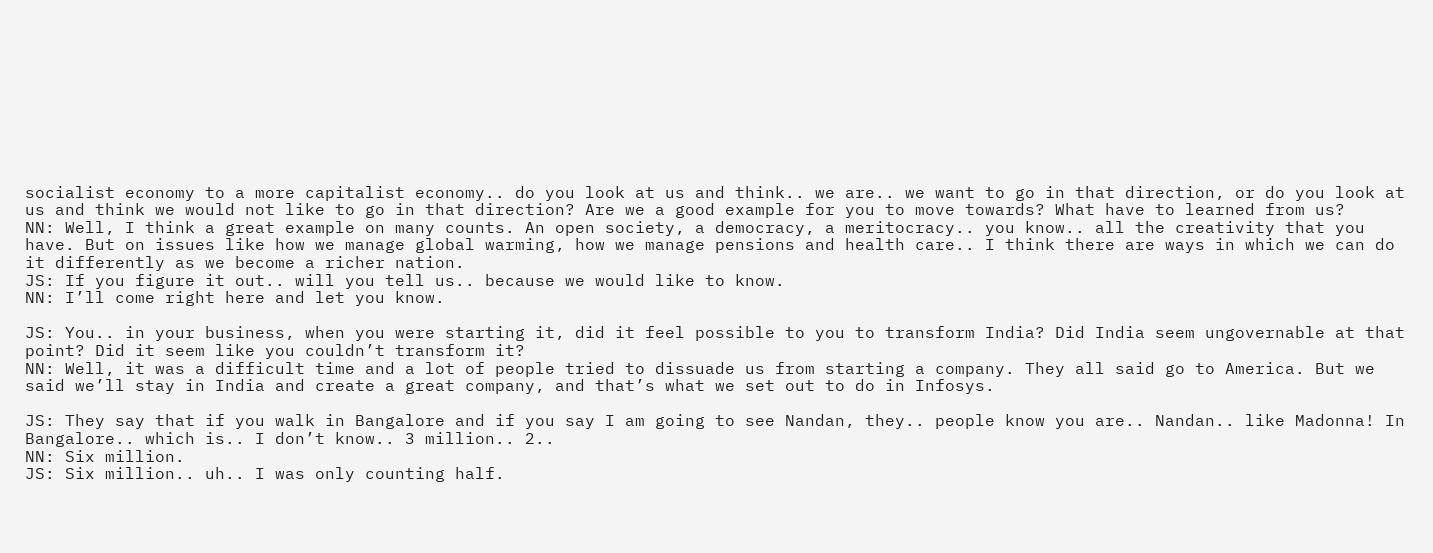socialist economy to a more capitalist economy.. do you look at us and think.. we are.. we want to go in that direction, or do you look at us and think we would not like to go in that direction? Are we a good example for you to move towards? What have to learned from us?
NN: Well, I think a great example on many counts. An open society, a democracy, a meritocracy.. you know.. all the creativity that you have. But on issues like how we manage global warming, how we manage pensions and health care.. I think there are ways in which we can do it differently as we become a richer nation.
JS: If you figure it out.. will you tell us.. because we would like to know.
NN: I’ll come right here and let you know.

JS: You.. in your business, when you were starting it, did it feel possible to you to transform India? Did India seem ungovernable at that point? Did it seem like you couldn’t transform it?
NN: Well, it was a difficult time and a lot of people tried to dissuade us from starting a company. They all said go to America. But we said we’ll stay in India and create a great company, and that’s what we set out to do in Infosys.

JS: They say that if you walk in Bangalore and if you say I am going to see Nandan, they.. people know you are.. Nandan.. like Madonna! In Bangalore.. which is.. I don’t know.. 3 million.. 2..
NN: Six million.
JS: Six million.. uh.. I was only counting half.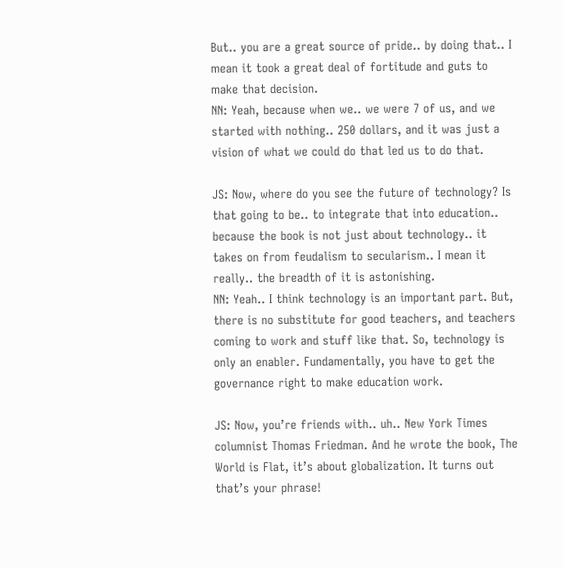But.. you are a great source of pride.. by doing that.. I mean it took a great deal of fortitude and guts to make that decision.
NN: Yeah, because when we.. we were 7 of us, and we started with nothing.. 250 dollars, and it was just a vision of what we could do that led us to do that.

JS: Now, where do you see the future of technology? Is that going to be.. to integrate that into education.. because the book is not just about technology.. it takes on from feudalism to secularism.. I mean it really.. the breadth of it is astonishing.
NN: Yeah.. I think technology is an important part. But, there is no substitute for good teachers, and teachers coming to work and stuff like that. So, technology is only an enabler. Fundamentally, you have to get the governance right to make education work.

JS: Now, you’re friends with.. uh.. New York Times columnist Thomas Friedman. And he wrote the book, The World is Flat, it’s about globalization. It turns out that’s your phrase!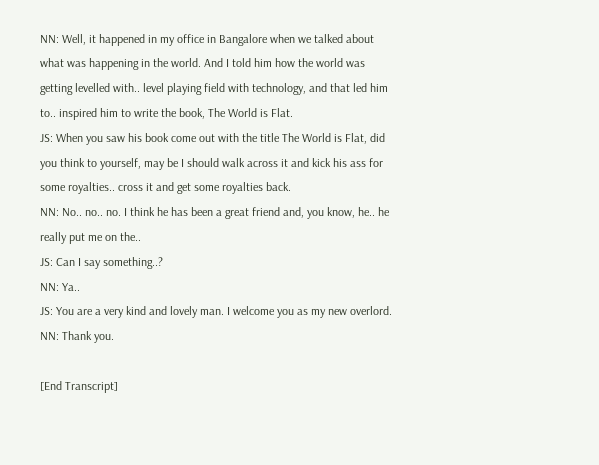NN: Well, it happened in my office in Bangalore when we talked about what was happening in the world. And I told him how the world was getting levelled with.. level playing field with technology, and that led him to.. inspired him to write the book, The World is Flat.
JS: When you saw his book come out with the title The World is Flat, did you think to yourself, may be I should walk across it and kick his ass for some royalties.. cross it and get some royalties back.
NN: No.. no.. no. I think he has been a great friend and, you know, he.. he really put me on the..
JS: Can I say something..?
NN: Ya..
JS: You are a very kind and lovely man. I welcome you as my new overlord.
NN: Thank you.

[End Transcript]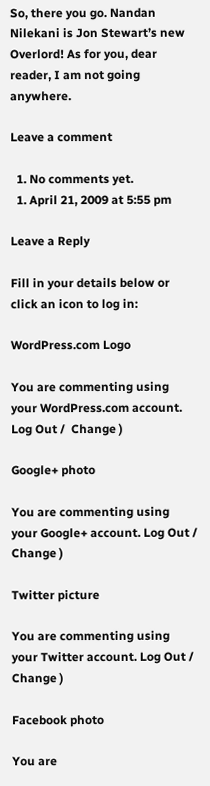So, there you go. Nandan Nilekani is Jon Stewart’s new Overlord! As for you, dear reader, I am not going anywhere.

Leave a comment

  1. No comments yet.
  1. April 21, 2009 at 5:55 pm

Leave a Reply

Fill in your details below or click an icon to log in:

WordPress.com Logo

You are commenting using your WordPress.com account. Log Out /  Change )

Google+ photo

You are commenting using your Google+ account. Log Out /  Change )

Twitter picture

You are commenting using your Twitter account. Log Out /  Change )

Facebook photo

You are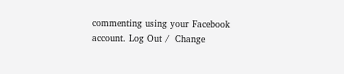commenting using your Facebook account. Log Out /  Change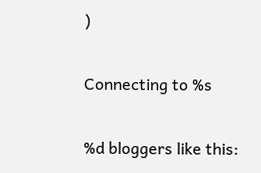)

Connecting to %s

%d bloggers like this: